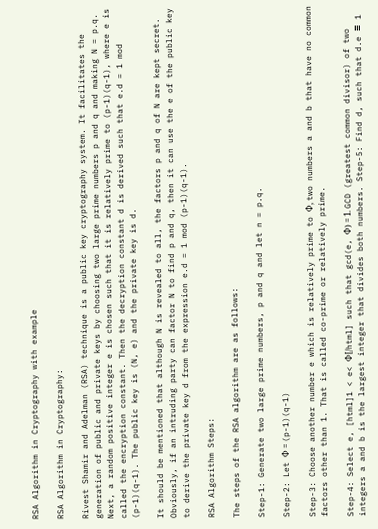RSA Algorithm in Cryptography with example

RSA Algorithm in Cryptography:

Rivest Shamir and Adelman (RSA) technique is a public key cryptography system. It facilitates the generation of public and private keys by choosing two large prime numbers p and q and making N = p.q. Next, a random positive integer e is chosen such that it is relatively prime to (p-1)(q-1), where e is called the encryption constant. Then the decryption constant d is derived such that e.d = 1 mod (p-1)(q-1). The public key is (N, e) and the private key is d.

It should be mentioned that although N is revealed to all, the factors p and q of N are kept secret. Obviously, if an intruding party can factor N to find p and q, then it can use the e of the public key to derive the private key d from the expression e.d = 1 mod (p-1)(q-1).

RSA Algorithm Steps:

The steps of the RSA algorithm are as follows:

Step-1: Generate two large prime numbers, p and q and let n = p.q.

Step-2: Let Φ = (p-1)(q-1)

Step-3: Choose another number e which is relatively prime to Φ, two numbers a and b that have no common factors other than 1. That is called co-prime or relatively prime.

Step-4: Select e, [html]1 < e< Φ[/html] such that gcd(e, Φ) = 1. GCD (greatest common divisor) of two integers a and b is the largest integer that divides both numbers. Step-5: Find d, such that d.e ≡ 1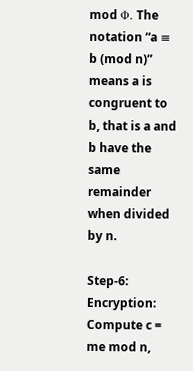mod Φ. The notation “a ≡ b (mod n)” means a is congruent to b, that is a and b have the same remainder when divided by n.

Step-6: Encryption: Compute c = me mod n,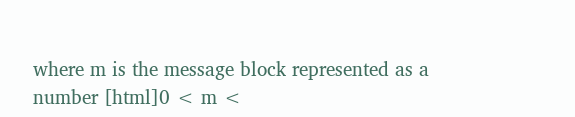where m is the message block represented as a number [html]0 < m <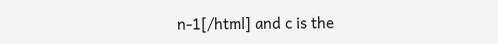n-1[/html] and c is the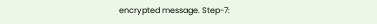encrypted message. Step-7: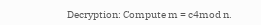Decryption: Compute m = c4mod n.